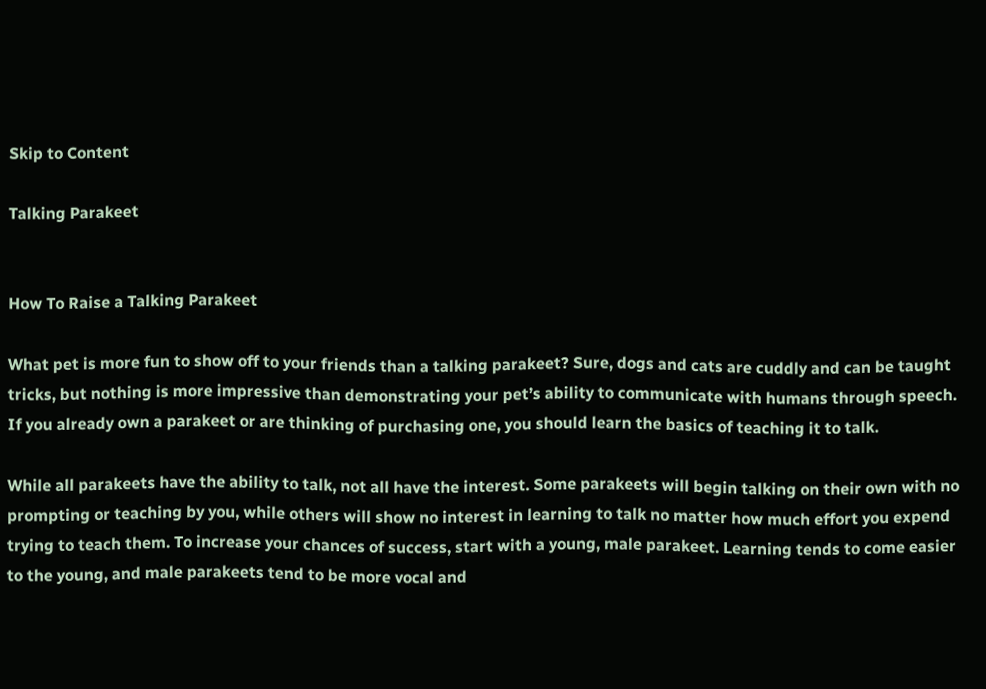Skip to Content

Talking Parakeet


How To Raise a Talking Parakeet

What pet is more fun to show off to your friends than a talking parakeet? Sure, dogs and cats are cuddly and can be taught tricks, but nothing is more impressive than demonstrating your pet’s ability to communicate with humans through speech. If you already own a parakeet or are thinking of purchasing one, you should learn the basics of teaching it to talk.

While all parakeets have the ability to talk, not all have the interest. Some parakeets will begin talking on their own with no prompting or teaching by you, while others will show no interest in learning to talk no matter how much effort you expend trying to teach them. To increase your chances of success, start with a young, male parakeet. Learning tends to come easier to the young, and male parakeets tend to be more vocal and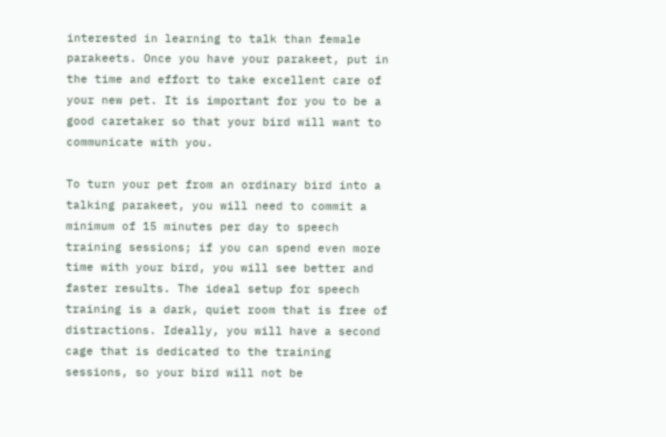interested in learning to talk than female parakeets. Once you have your parakeet, put in the time and effort to take excellent care of your new pet. It is important for you to be a good caretaker so that your bird will want to communicate with you.

To turn your pet from an ordinary bird into a talking parakeet, you will need to commit a minimum of 15 minutes per day to speech training sessions; if you can spend even more time with your bird, you will see better and faster results. The ideal setup for speech training is a dark, quiet room that is free of distractions. Ideally, you will have a second cage that is dedicated to the training sessions, so your bird will not be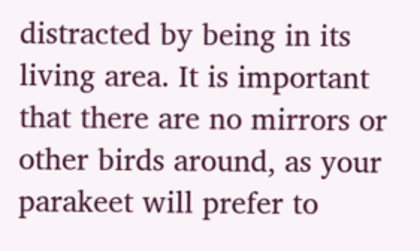distracted by being in its living area. It is important that there are no mirrors or other birds around, as your parakeet will prefer to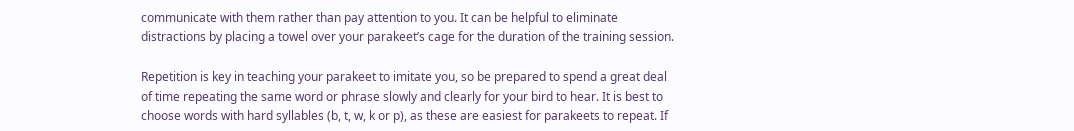communicate with them rather than pay attention to you. It can be helpful to eliminate distractions by placing a towel over your parakeet’s cage for the duration of the training session.

Repetition is key in teaching your parakeet to imitate you, so be prepared to spend a great deal of time repeating the same word or phrase slowly and clearly for your bird to hear. It is best to choose words with hard syllables (b, t, w, k or p), as these are easiest for parakeets to repeat. If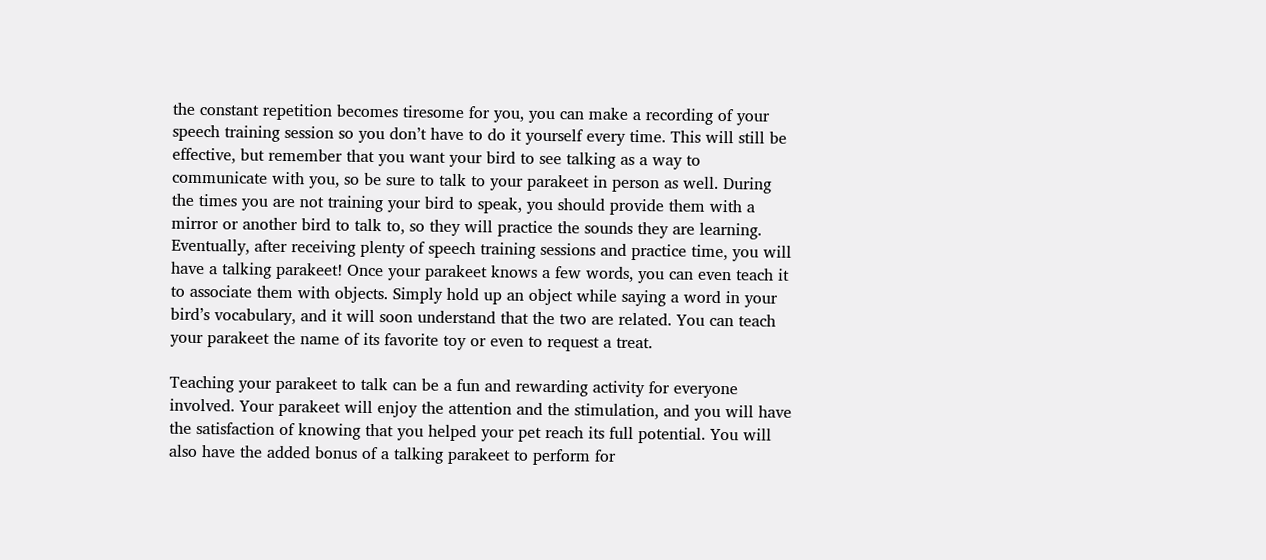the constant repetition becomes tiresome for you, you can make a recording of your speech training session so you don’t have to do it yourself every time. This will still be effective, but remember that you want your bird to see talking as a way to communicate with you, so be sure to talk to your parakeet in person as well. During the times you are not training your bird to speak, you should provide them with a mirror or another bird to talk to, so they will practice the sounds they are learning. Eventually, after receiving plenty of speech training sessions and practice time, you will have a talking parakeet! Once your parakeet knows a few words, you can even teach it to associate them with objects. Simply hold up an object while saying a word in your bird’s vocabulary, and it will soon understand that the two are related. You can teach your parakeet the name of its favorite toy or even to request a treat.

Teaching your parakeet to talk can be a fun and rewarding activity for everyone involved. Your parakeet will enjoy the attention and the stimulation, and you will have the satisfaction of knowing that you helped your pet reach its full potential. You will also have the added bonus of a talking parakeet to perform for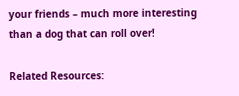your friends – much more interesting than a dog that can roll over!

Related Resources: